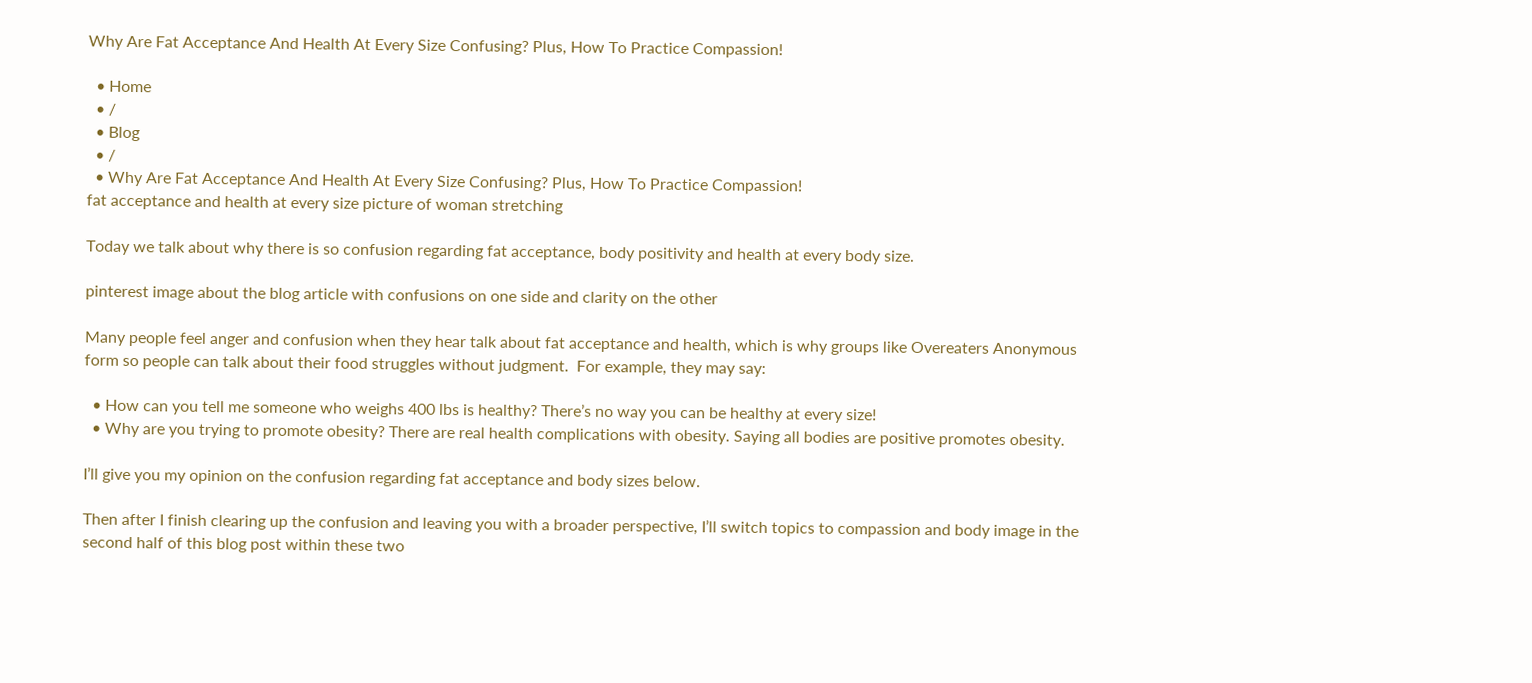Why Are Fat Acceptance And Health At Every Size Confusing? Plus, How To Practice Compassion!

  • Home
  • /
  • Blog
  • /
  • Why Are Fat Acceptance And Health At Every Size Confusing? Plus, How To Practice Compassion!
fat acceptance and health at every size picture of woman stretching

Today we talk about why there is so confusion regarding fat acceptance, body positivity and health at every body size.

pinterest image about the blog article with confusions on one side and clarity on the other

Many people feel anger and confusion when they hear talk about fat acceptance and health, which is why groups like Overeaters Anonymous form so people can talk about their food struggles without judgment.  For example, they may say:

  • How can you tell me someone who weighs 400 lbs is healthy? There’s no way you can be healthy at every size!
  • Why are you trying to promote obesity? There are real health complications with obesity. Saying all bodies are positive promotes obesity.

I’ll give you my opinion on the confusion regarding fat acceptance and body sizes below.

Then after I finish clearing up the confusion and leaving you with a broader perspective, I’ll switch topics to compassion and body image in the second half of this blog post within these two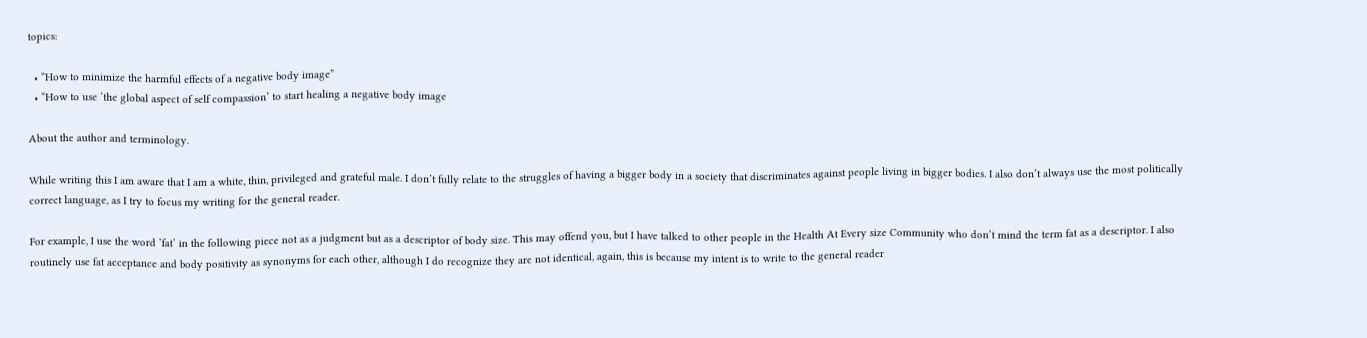topics:

  • “How to minimize the harmful effects of a negative body image”
  • “How to use ‘the global aspect of self compassion’ to start healing a negative body image

About the author and terminology.

While writing this I am aware that I am a white, thin, privileged and grateful male. I don’t fully relate to the struggles of having a bigger body in a society that discriminates against people living in bigger bodies. I also don’t always use the most politically correct language, as I try to focus my writing for the general reader.

For example, I use the word ‘fat’ in the following piece not as a judgment but as a descriptor of body size. This may offend you, but I have talked to other people in the Health At Every size Community who don’t mind the term fat as a descriptor. I also routinely use fat acceptance and body positivity as synonyms for each other, although I do recognize they are not identical, again, this is because my intent is to write to the general reader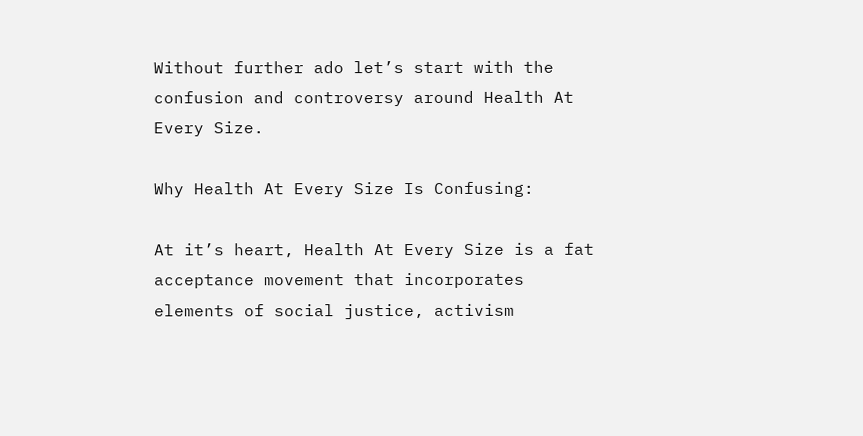Without further ado let’s start with the confusion and controversy around Health At Every Size.

Why Health At Every Size Is Confusing:

At it’s heart, Health At Every Size is a fat acceptance movement that incorporates elements of social justice, activism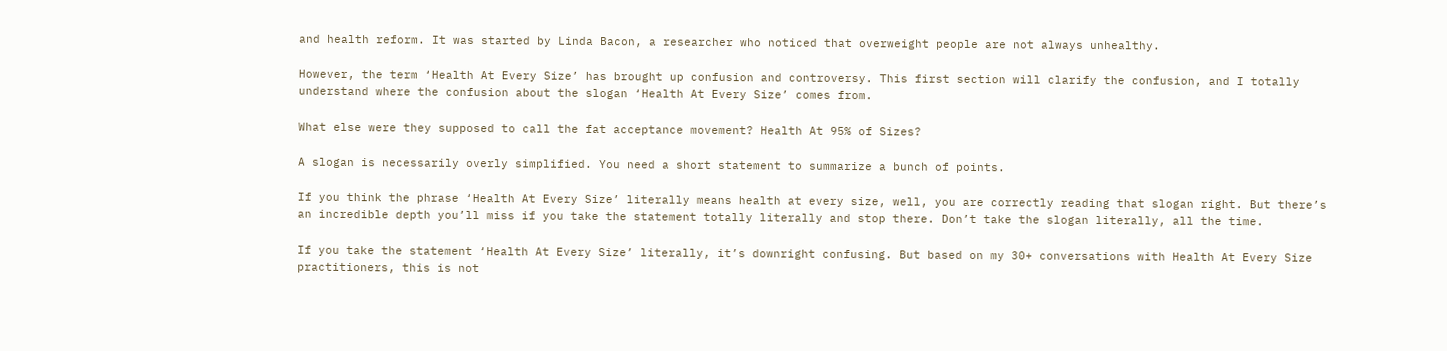and health reform. It was started by Linda Bacon, a researcher who noticed that overweight people are not always unhealthy.

However, the term ‘Health At Every Size’ has brought up confusion and controversy. This first section will clarify the confusion, and I totally understand where the confusion about the slogan ‘Health At Every Size’ comes from.

What else were they supposed to call the fat acceptance movement? Health At 95% of Sizes?

A slogan is necessarily overly simplified. You need a short statement to summarize a bunch of points.

If you think the phrase ‘Health At Every Size’ literally means health at every size, well, you are correctly reading that slogan right. But there’s an incredible depth you’ll miss if you take the statement totally literally and stop there. Don’t take the slogan literally, all the time.

If you take the statement ‘Health At Every Size’ literally, it’s downright confusing. But based on my 30+ conversations with Health At Every Size practitioners, this is not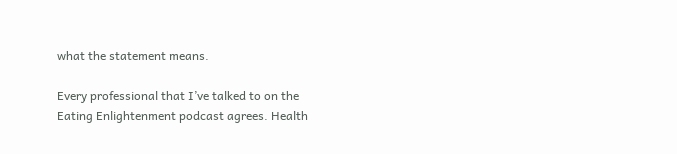what the statement means.

Every professional that I’ve talked to on the Eating Enlightenment podcast agrees. Health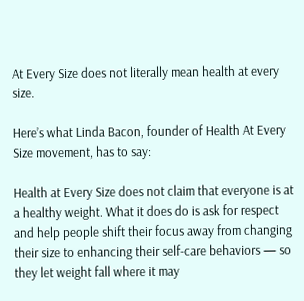At Every Size does not literally mean health at every size.

Here’s what Linda Bacon, founder of Health At Every Size movement, has to say:

Health at Every Size does not claim that everyone is at a healthy weight. What it does do is ask for respect and help people shift their focus away from changing their size to enhancing their self-care behaviors — so they let weight fall where it may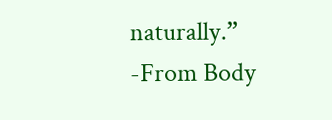naturally.” -From Body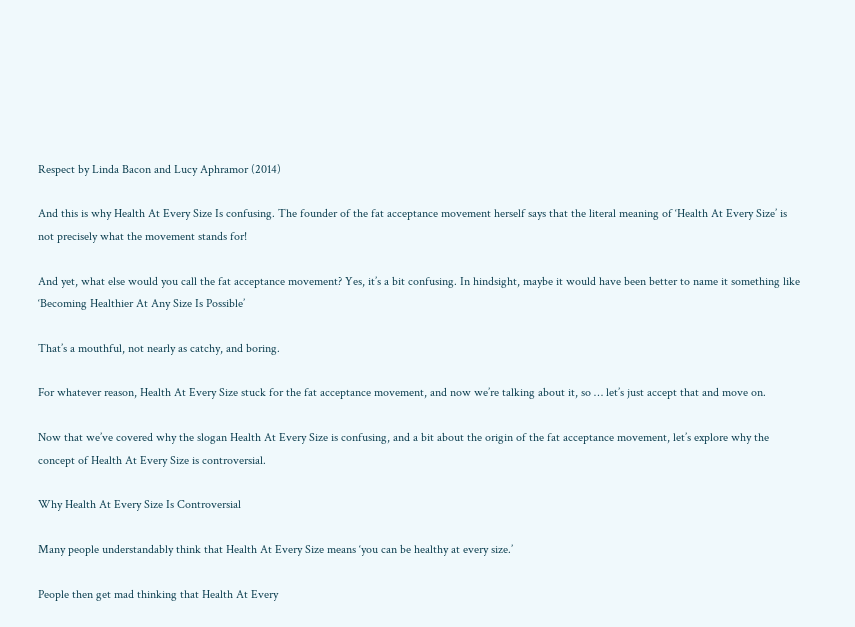Respect by Linda Bacon and Lucy Aphramor (2014)

And this is why Health At Every Size Is confusing. The founder of the fat acceptance movement herself says that the literal meaning of ‘Health At Every Size’ is not precisely what the movement stands for!

And yet, what else would you call the fat acceptance movement? Yes, it’s a bit confusing. In hindsight, maybe it would have been better to name it something like ‘Becoming Healthier At Any Size Is Possible’

That’s a mouthful, not nearly as catchy, and boring.

For whatever reason, Health At Every Size stuck for the fat acceptance movement, and now we’re talking about it, so … let’s just accept that and move on.

Now that we’ve covered why the slogan Health At Every Size is confusing, and a bit about the origin of the fat acceptance movement, let’s explore why the concept of Health At Every Size is controversial.

Why Health At Every Size Is Controversial

Many people understandably think that Health At Every Size means ‘you can be healthy at every size.’

People then get mad thinking that Health At Every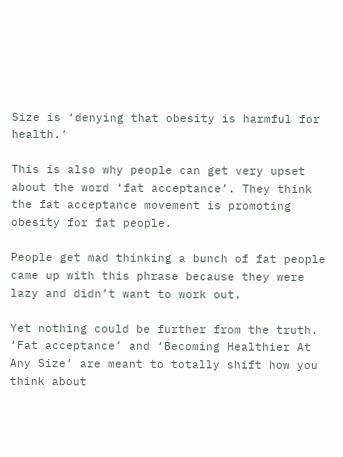Size is ‘denying that obesity is harmful for health.’

This is also why people can get very upset about the word ‘fat acceptance’. They think the fat acceptance movement is promoting obesity for fat people.

People get mad thinking a bunch of fat people came up with this phrase because they were lazy and didn’t want to work out.

Yet nothing could be further from the truth. ‘Fat acceptance’ and ‘Becoming Healthier At Any Size’ are meant to totally shift how you think about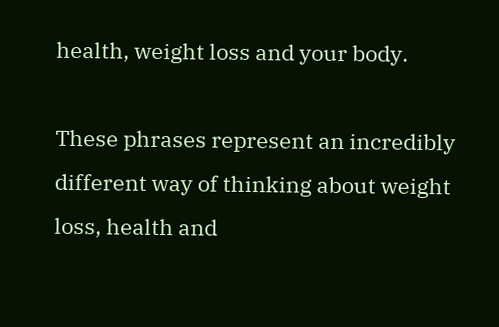health, weight loss and your body.

These phrases represent an incredibly different way of thinking about weight loss, health and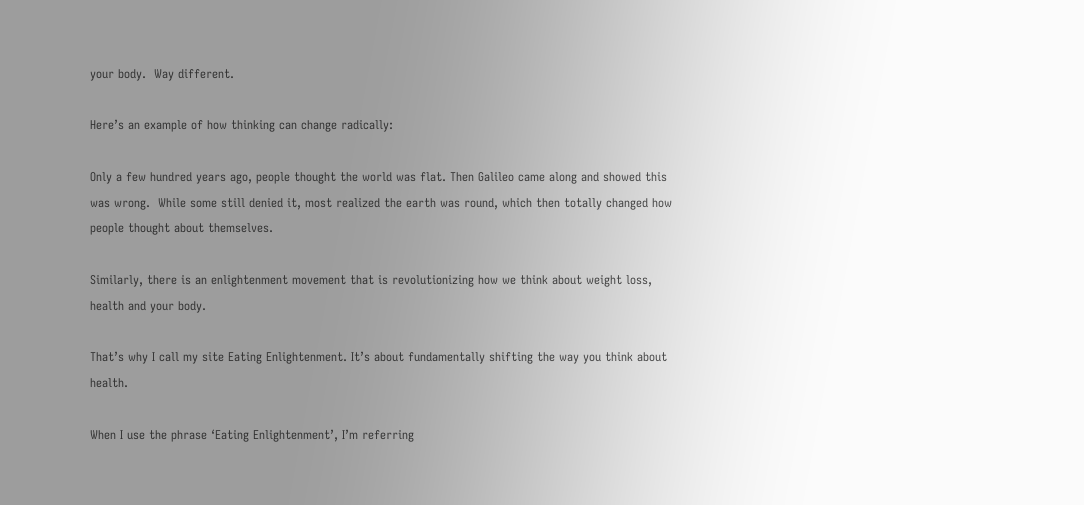your body.  Way different.

Here’s an example of how thinking can change radically:

Only a few hundred years ago, people thought the world was flat. Then Galileo came along and showed this was wrong.  While some still denied it, most realized the earth was round, which then totally changed how people thought about themselves.

Similarly, there is an enlightenment movement that is revolutionizing how we think about weight loss, health and your body.

That’s why I call my site Eating Enlightenment. It’s about fundamentally shifting the way you think about health.

When I use the phrase ‘Eating Enlightenment’, I’m referring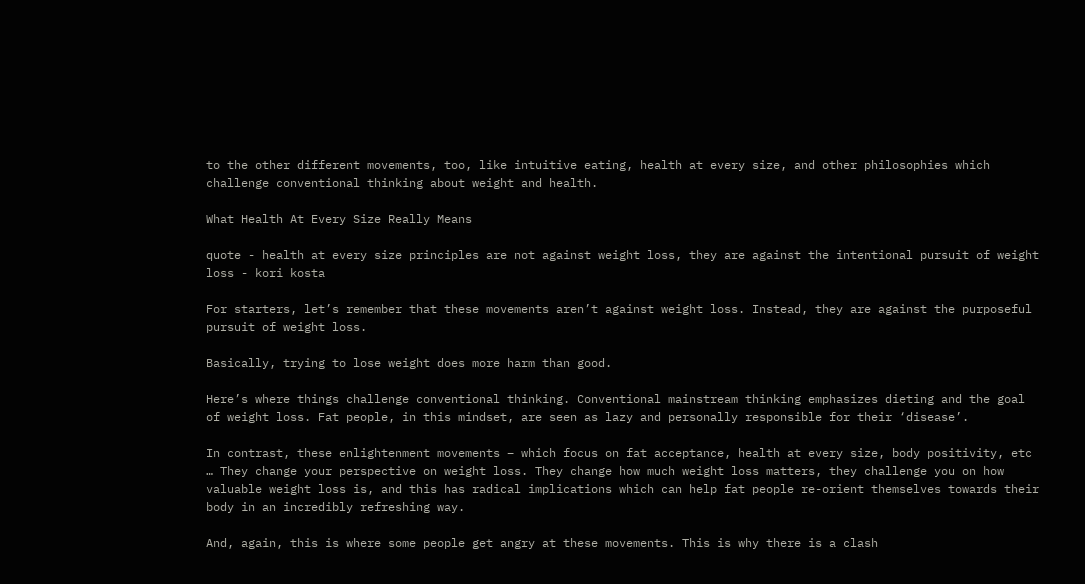to the other different movements, too, like intuitive eating, health at every size, and other philosophies which challenge conventional thinking about weight and health.

What Health At Every Size Really Means

quote - health at every size principles are not against weight loss, they are against the intentional pursuit of weight loss - kori kosta

For starters, let’s remember that these movements aren’t against weight loss. Instead, they are against the purposeful pursuit of weight loss.

Basically, trying to lose weight does more harm than good.

Here’s where things challenge conventional thinking. Conventional mainstream thinking emphasizes dieting and the goal of weight loss. Fat people, in this mindset, are seen as lazy and personally responsible for their ‘disease’.

In contrast, these enlightenment movements – which focus on fat acceptance, health at every size, body positivity, etc … They change your perspective on weight loss. They change how much weight loss matters, they challenge you on how valuable weight loss is, and this has radical implications which can help fat people re-orient themselves towards their body in an incredibly refreshing way.

And, again, this is where some people get angry at these movements. This is why there is a clash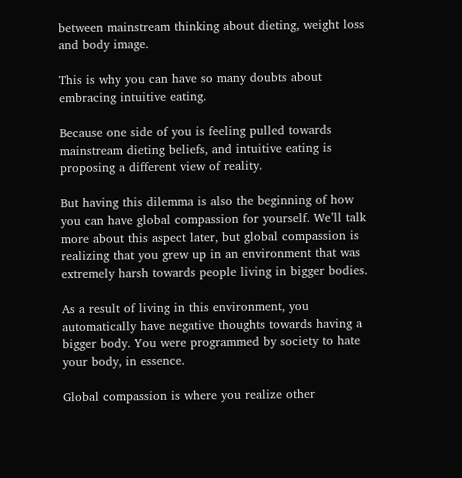between mainstream thinking about dieting, weight loss and body image.

This is why you can have so many doubts about embracing intuitive eating.

Because one side of you is feeling pulled towards mainstream dieting beliefs, and intuitive eating is proposing a different view of reality.

But having this dilemma is also the beginning of how you can have global compassion for yourself. We’ll talk more about this aspect later, but global compassion is realizing that you grew up in an environment that was extremely harsh towards people living in bigger bodies.

As a result of living in this environment, you automatically have negative thoughts towards having a bigger body. You were programmed by society to hate your body, in essence.

Global compassion is where you realize other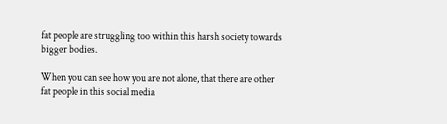fat people are struggling too within this harsh society towards bigger bodies.

When you can see how you are not alone, that there are other fat people in this social media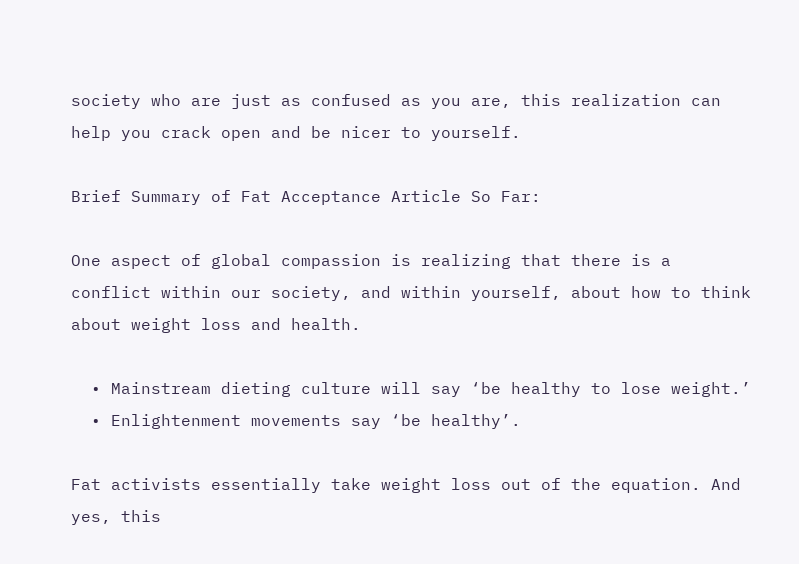society who are just as confused as you are, this realization can help you crack open and be nicer to yourself.

Brief Summary of Fat Acceptance Article So Far:

One aspect of global compassion is realizing that there is a conflict within our society, and within yourself, about how to think about weight loss and health.

  • Mainstream dieting culture will say ‘be healthy to lose weight.’
  • Enlightenment movements say ‘be healthy’.

Fat activists essentially take weight loss out of the equation. And yes, this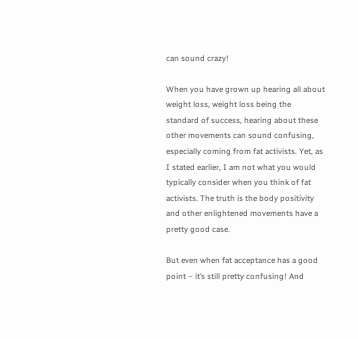can sound crazy!

When you have grown up hearing all about weight loss, weight loss being the standard of success, hearing about these other movements can sound confusing, especially coming from fat activists. Yet, as I stated earlier, I am not what you would typically consider when you think of fat activists. The truth is the body positivity and other enlightened movements have a pretty good case.

But even when fat acceptance has a good point – it’s still pretty confusing! And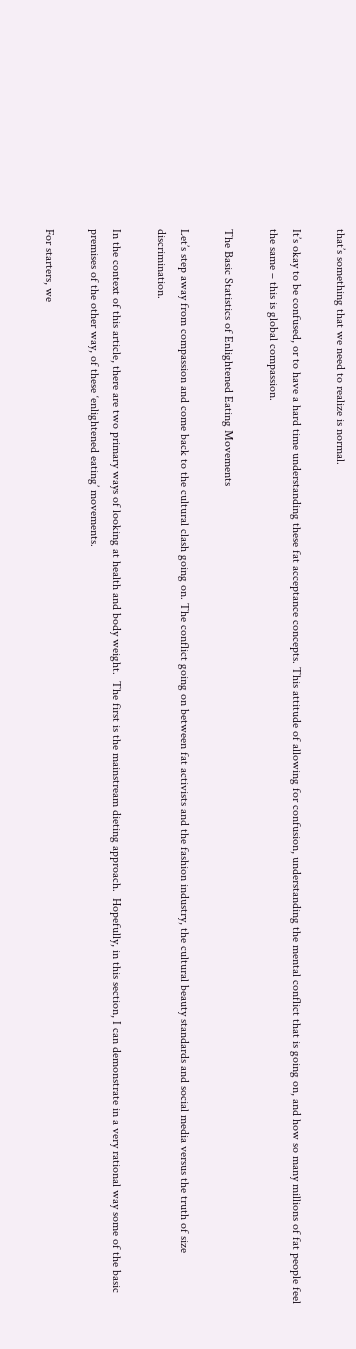that’s something that we need to realize is normal.

It’s okay to be confused, or to have a hard time understanding these fat acceptance concepts. This attitude of allowing for confusion, understanding the mental conflict that is going on, and how so many millions of fat people feel the same – this is global compassion.

The Basic Statistics of Enlightened Eating Movements

Let’s step away from compassion and come back to the cultural clash going on. The conflict going on between fat activists and the fashion industry, the cultural beauty standards and social media versus the truth of size discrimination.

In the context of this article, there are two primary ways of looking at health and body weight.  The first is the mainstream dieting approach.  Hopefully, in this section, I can demonstrate in a very rational way some of the basic premises of the other way, of these ‘enlightened eating’ movements.

For starters, we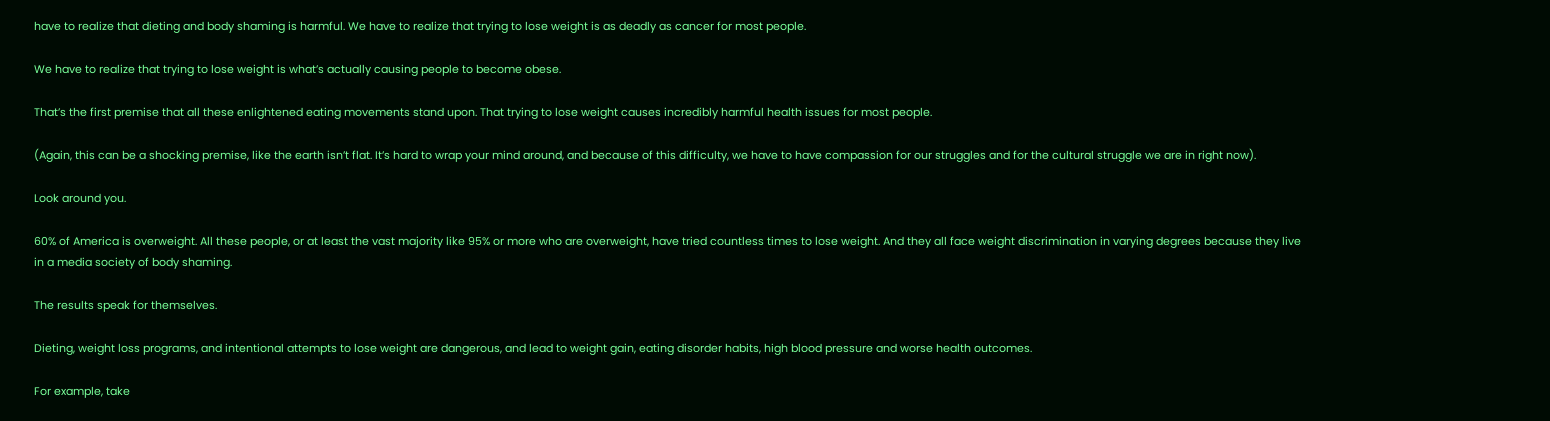have to realize that dieting and body shaming is harmful. We have to realize that trying to lose weight is as deadly as cancer for most people.

We have to realize that trying to lose weight is what’s actually causing people to become obese.

That’s the first premise that all these enlightened eating movements stand upon. That trying to lose weight causes incredibly harmful health issues for most people.

(Again, this can be a shocking premise, like the earth isn’t flat. It’s hard to wrap your mind around, and because of this difficulty, we have to have compassion for our struggles and for the cultural struggle we are in right now).

Look around you.

60% of America is overweight. All these people, or at least the vast majority like 95% or more who are overweight, have tried countless times to lose weight. And they all face weight discrimination in varying degrees because they live in a media society of body shaming.

The results speak for themselves.

Dieting, weight loss programs, and intentional attempts to lose weight are dangerous, and lead to weight gain, eating disorder habits, high blood pressure and worse health outcomes.

For example, take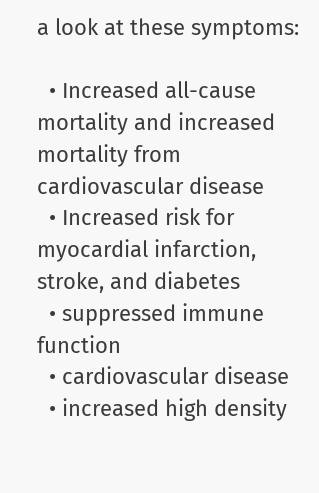a look at these symptoms:

  • Increased all-cause mortality and increased mortality from cardiovascular disease
  • Increased risk for myocardial infarction, stroke, and diabetes
  • suppressed immune function
  • cardiovascular disease
  • increased high density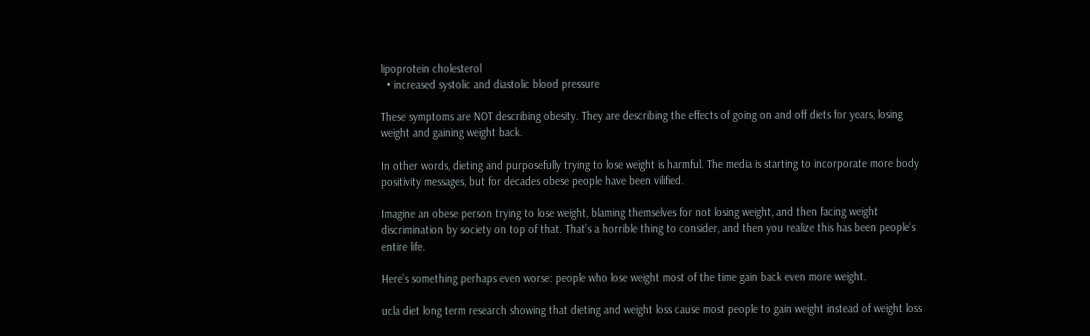lipoprotein cholesterol
  • increased systolic and diastolic blood pressure

These symptoms are NOT describing obesity. They are describing the effects of going on and off diets for years, losing weight and gaining weight back.

In other words, dieting and purposefully trying to lose weight is harmful. The media is starting to incorporate more body positivity messages, but for decades obese people have been vilified.

Imagine an obese person trying to lose weight, blaming themselves for not losing weight, and then facing weight discrimination by society on top of that. That’s a horrible thing to consider, and then you realize this has been people’s entire life.

Here’s something perhaps even worse: people who lose weight most of the time gain back even more weight.

ucla diet long term research showing that dieting and weight loss cause most people to gain weight instead of weight loss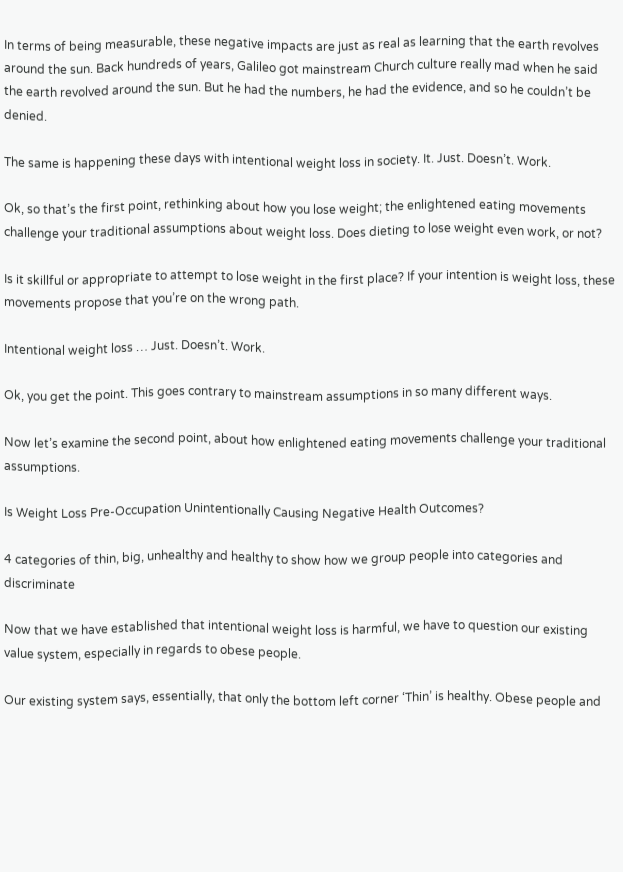In terms of being measurable, these negative impacts are just as real as learning that the earth revolves around the sun. Back hundreds of years, Galileo got mainstream Church culture really mad when he said the earth revolved around the sun. But he had the numbers, he had the evidence, and so he couldn’t be denied.

The same is happening these days with intentional weight loss in society. It. Just. Doesn’t. Work.

Ok, so that’s the first point, rethinking about how you lose weight; the enlightened eating movements challenge your traditional assumptions about weight loss. Does dieting to lose weight even work, or not?

Is it skillful or appropriate to attempt to lose weight in the first place? If your intention is weight loss, these movements propose that you’re on the wrong path.

Intentional weight loss … Just. Doesn’t. Work.

Ok, you get the point. This goes contrary to mainstream assumptions in so many different ways.

Now let’s examine the second point, about how enlightened eating movements challenge your traditional assumptions.

Is Weight Loss Pre-Occupation Unintentionally Causing Negative Health Outcomes?

4 categories of thin, big, unhealthy and healthy to show how we group people into categories and discriminate

Now that we have established that intentional weight loss is harmful, we have to question our existing value system, especially in regards to obese people.

Our existing system says, essentially, that only the bottom left corner ‘Thin’ is healthy. Obese people and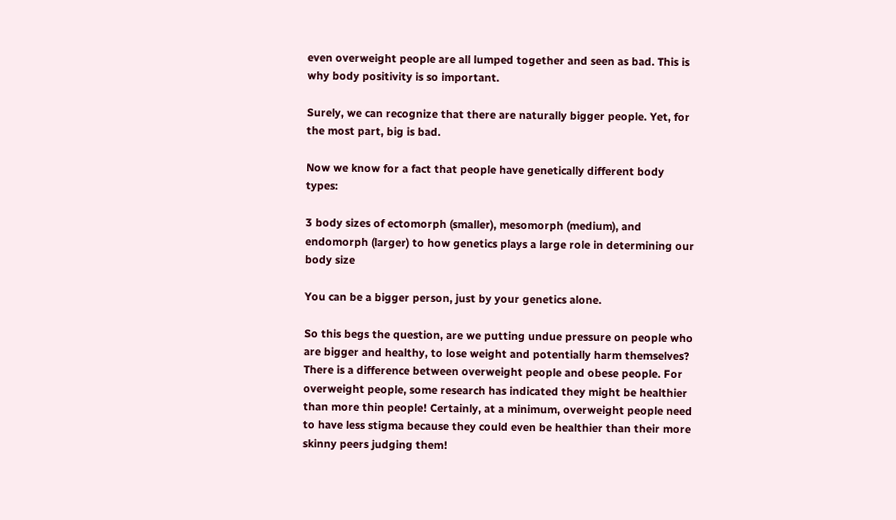even overweight people are all lumped together and seen as bad. This is why body positivity is so important.

Surely, we can recognize that there are naturally bigger people. Yet, for the most part, big is bad.

Now we know for a fact that people have genetically different body types:

3 body sizes of ectomorph (smaller), mesomorph (medium), and endomorph (larger) to how genetics plays a large role in determining our body size

You can be a bigger person, just by your genetics alone.

So this begs the question, are we putting undue pressure on people who are bigger and healthy, to lose weight and potentially harm themselves? There is a difference between overweight people and obese people. For overweight people, some research has indicated they might be healthier than more thin people! Certainly, at a minimum, overweight people need to have less stigma because they could even be healthier than their more skinny peers judging them!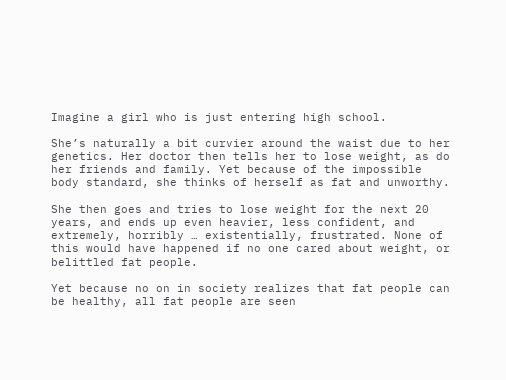Imagine a girl who is just entering high school.

She’s naturally a bit curvier around the waist due to her genetics. Her doctor then tells her to lose weight, as do her friends and family. Yet because of the impossible body standard, she thinks of herself as fat and unworthy.

She then goes and tries to lose weight for the next 20 years, and ends up even heavier, less confident, and extremely, horribly … existentially, frustrated. None of this would have happened if no one cared about weight, or belittled fat people.

Yet because no on in society realizes that fat people can be healthy, all fat people are seen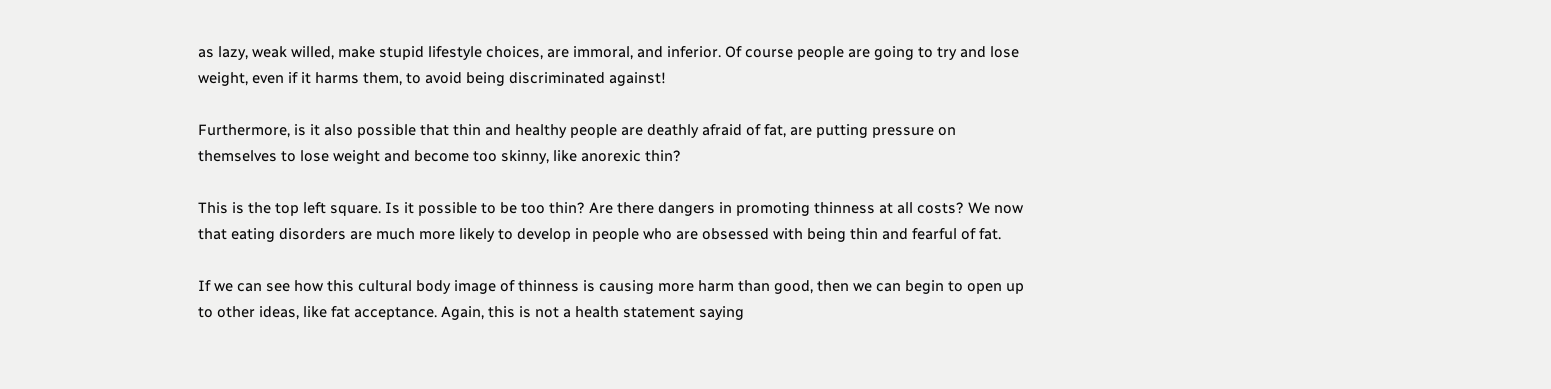as lazy, weak willed, make stupid lifestyle choices, are immoral, and inferior. Of course people are going to try and lose weight, even if it harms them, to avoid being discriminated against!

Furthermore, is it also possible that thin and healthy people are deathly afraid of fat, are putting pressure on themselves to lose weight and become too skinny, like anorexic thin?

This is the top left square. Is it possible to be too thin? Are there dangers in promoting thinness at all costs? We now that eating disorders are much more likely to develop in people who are obsessed with being thin and fearful of fat.

If we can see how this cultural body image of thinness is causing more harm than good, then we can begin to open up to other ideas, like fat acceptance. Again, this is not a health statement saying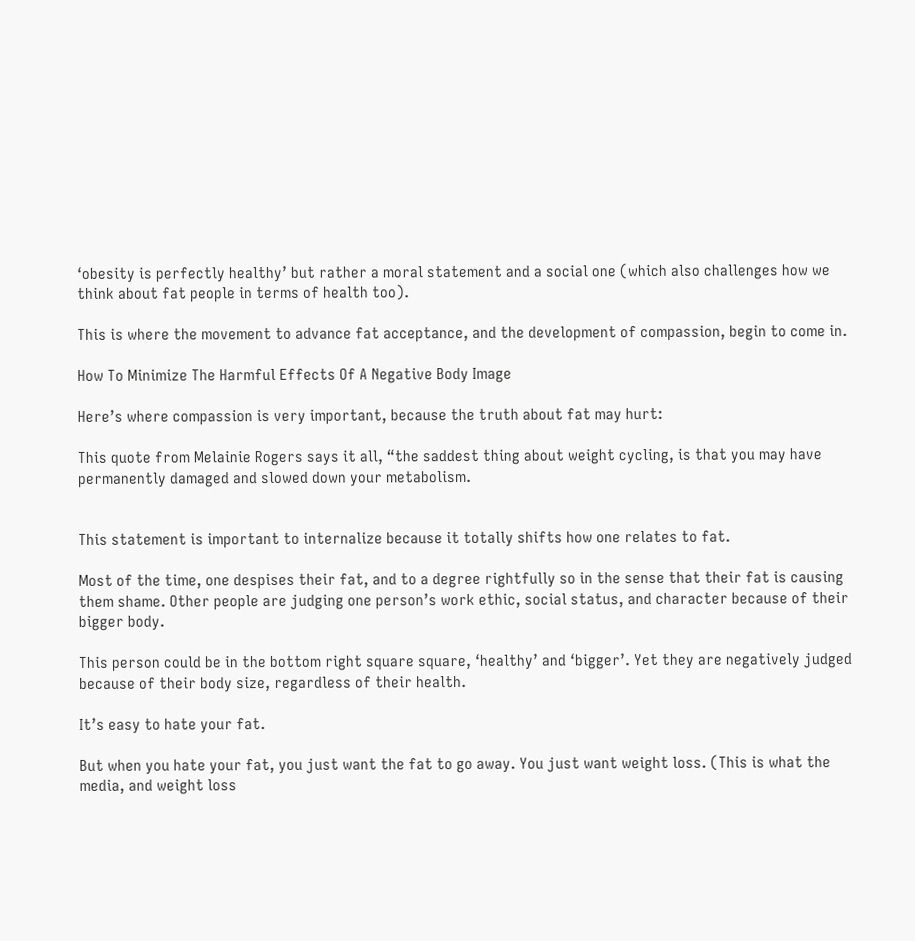‘obesity is perfectly healthy’ but rather a moral statement and a social one (which also challenges how we think about fat people in terms of health too).

This is where the movement to advance fat acceptance, and the development of compassion, begin to come in.

How To Minimize The Harmful Effects Of A Negative Body Image

Here’s where compassion is very important, because the truth about fat may hurt:

This quote from Melainie Rogers says it all, “the saddest thing about weight cycling, is that you may have permanently damaged and slowed down your metabolism.


This statement is important to internalize because it totally shifts how one relates to fat.

Most of the time, one despises their fat, and to a degree rightfully so in the sense that their fat is causing them shame. Other people are judging one person’s work ethic, social status, and character because of their bigger body.

This person could be in the bottom right square square, ‘healthy’ and ‘bigger’. Yet they are negatively judged because of their body size, regardless of their health.

It’s easy to hate your fat.

But when you hate your fat, you just want the fat to go away. You just want weight loss. (This is what the media, and weight loss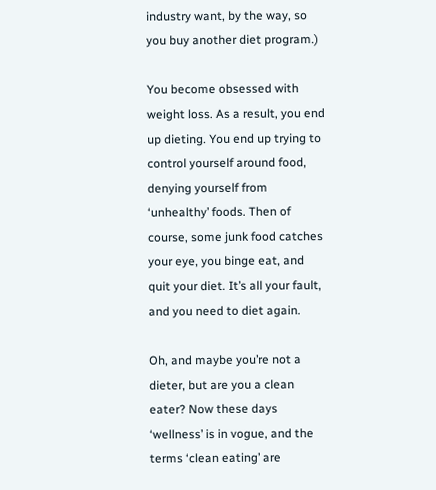industry want, by the way, so you buy another diet program.)

You become obsessed with weight loss. As a result, you end up dieting. You end up trying to control yourself around food, denying yourself from ‘unhealthy’ foods. Then of course, some junk food catches your eye, you binge eat, and quit your diet. It’s all your fault, and you need to diet again.

Oh, and maybe you’re not a dieter, but are you a clean eater? Now these days ‘wellness’ is in vogue, and the terms ‘clean eating’ are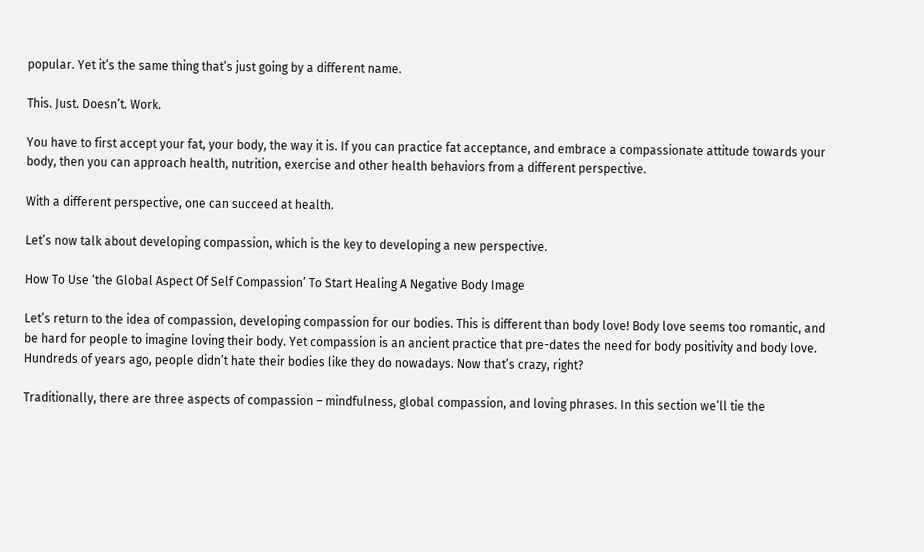popular. Yet it’s the same thing that’s just going by a different name.

This. Just. Doesn’t. Work.

You have to first accept your fat, your body, the way it is. If you can practice fat acceptance, and embrace a compassionate attitude towards your body, then you can approach health, nutrition, exercise and other health behaviors from a different perspective.

With a different perspective, one can succeed at health.

Let’s now talk about developing compassion, which is the key to developing a new perspective.

How To Use ‘the Global Aspect Of Self Compassion’ To Start Healing A Negative Body Image

Let’s return to the idea of compassion, developing compassion for our bodies. This is different than body love! Body love seems too romantic, and be hard for people to imagine loving their body. Yet compassion is an ancient practice that pre-dates the need for body positivity and body love. Hundreds of years ago, people didn’t hate their bodies like they do nowadays. Now that’s crazy, right?

Traditionally, there are three aspects of compassion – mindfulness, global compassion, and loving phrases. In this section we’ll tie the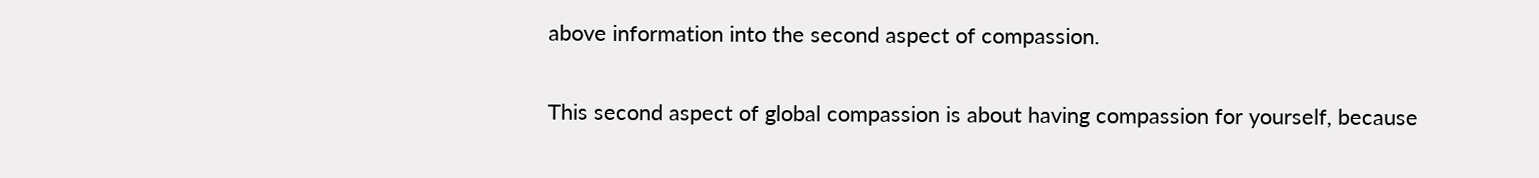above information into the second aspect of compassion.

This second aspect of global compassion is about having compassion for yourself, because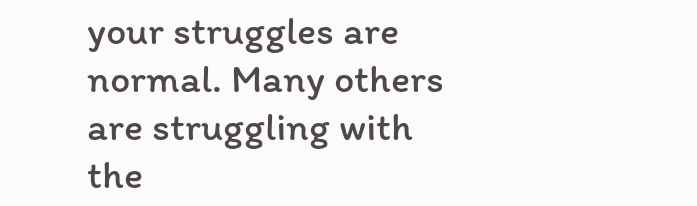your struggles are normal. Many others are struggling with the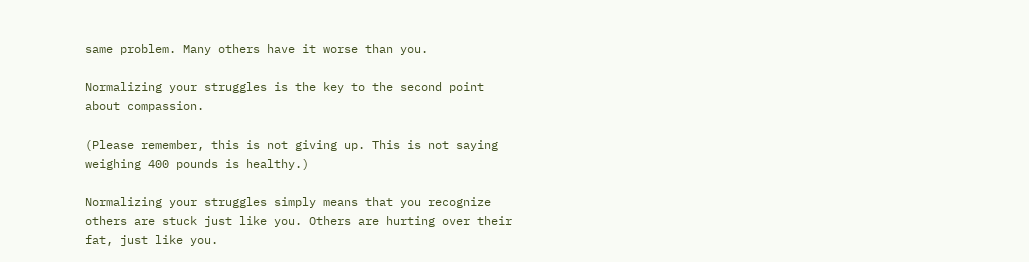same problem. Many others have it worse than you.

Normalizing your struggles is the key to the second point about compassion.

(Please remember, this is not giving up. This is not saying weighing 400 pounds is healthy.)

Normalizing your struggles simply means that you recognize others are stuck just like you. Others are hurting over their fat, just like you.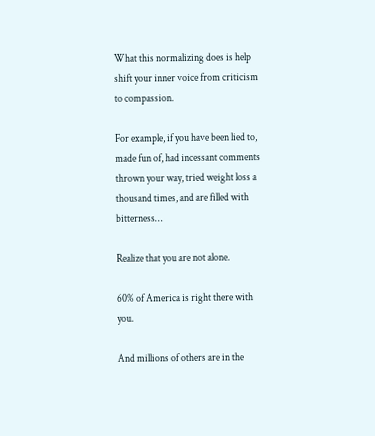What this normalizing does is help shift your inner voice from criticism to compassion.

For example, if you have been lied to, made fun of, had incessant comments thrown your way, tried weight loss a thousand times, and are filled with bitterness…

Realize that you are not alone.

60% of America is right there with you.

And millions of others are in the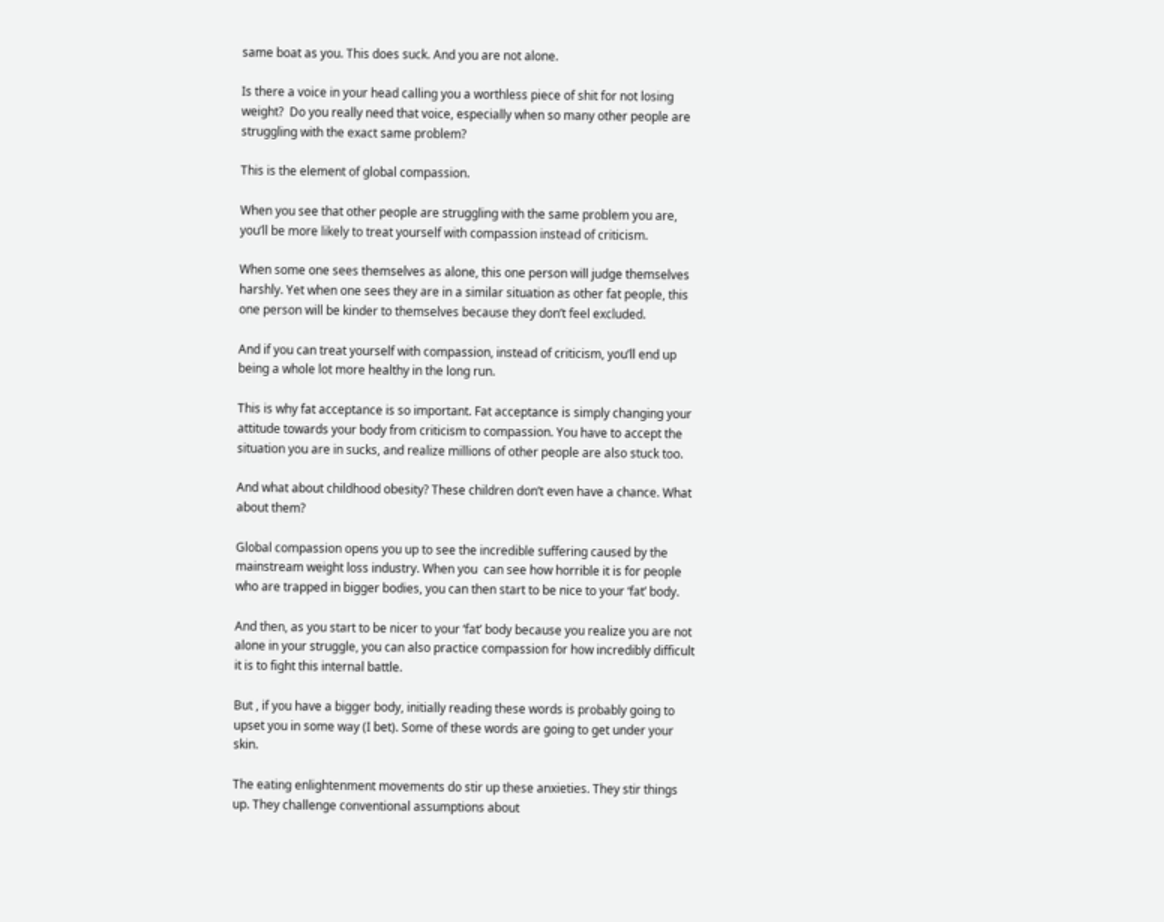same boat as you. This does suck. And you are not alone.

Is there a voice in your head calling you a worthless piece of shit for not losing weight?  Do you really need that voice, especially when so many other people are struggling with the exact same problem?

This is the element of global compassion.

When you see that other people are struggling with the same problem you are, you’ll be more likely to treat yourself with compassion instead of criticism.

When some one sees themselves as alone, this one person will judge themselves harshly. Yet when one sees they are in a similar situation as other fat people, this one person will be kinder to themselves because they don’t feel excluded.

And if you can treat yourself with compassion, instead of criticism, you’ll end up being a whole lot more healthy in the long run.

This is why fat acceptance is so important. Fat acceptance is simply changing your attitude towards your body from criticism to compassion. You have to accept the situation you are in sucks, and realize millions of other people are also stuck too.

And what about childhood obesity? These children don’t even have a chance. What about them?

Global compassion opens you up to see the incredible suffering caused by the mainstream weight loss industry. When you  can see how horrible it is for people who are trapped in bigger bodies, you can then start to be nice to your ‘fat’ body.

And then, as you start to be nicer to your ‘fat’ body because you realize you are not alone in your struggle, you can also practice compassion for how incredibly difficult it is to fight this internal battle.

But , if you have a bigger body, initially reading these words is probably going to upset you in some way (I bet). Some of these words are going to get under your skin.

The eating enlightenment movements do stir up these anxieties. They stir things up. They challenge conventional assumptions about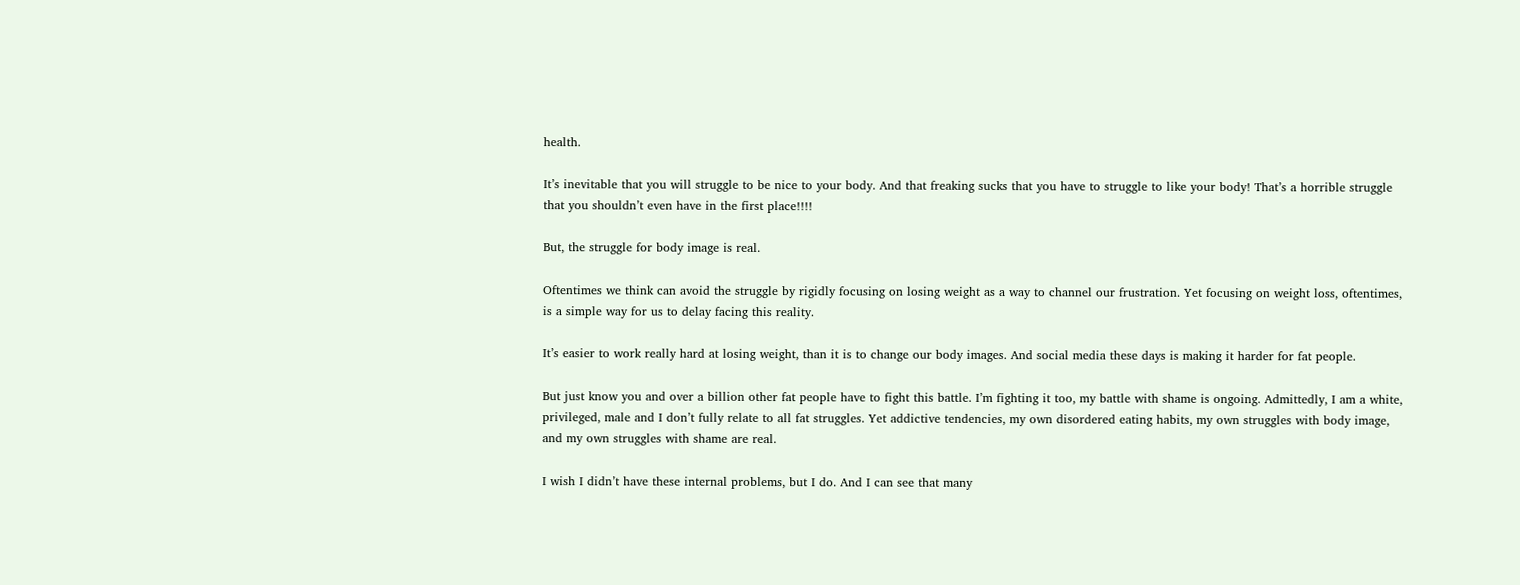health.

It’s inevitable that you will struggle to be nice to your body. And that freaking sucks that you have to struggle to like your body! That’s a horrible struggle that you shouldn’t even have in the first place!!!!

But, the struggle for body image is real.

Oftentimes we think can avoid the struggle by rigidly focusing on losing weight as a way to channel our frustration. Yet focusing on weight loss, oftentimes, is a simple way for us to delay facing this reality.

It’s easier to work really hard at losing weight, than it is to change our body images. And social media these days is making it harder for fat people.

But just know you and over a billion other fat people have to fight this battle. I’m fighting it too, my battle with shame is ongoing. Admittedly, I am a white, privileged, male and I don’t fully relate to all fat struggles. Yet addictive tendencies, my own disordered eating habits, my own struggles with body image, and my own struggles with shame are real.

I wish I didn’t have these internal problems, but I do. And I can see that many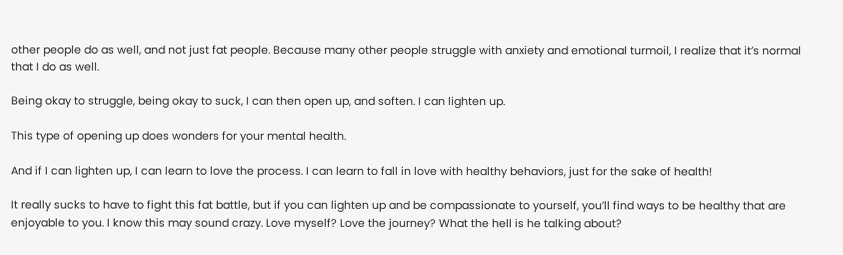other people do as well, and not just fat people. Because many other people struggle with anxiety and emotional turmoil, I realize that it’s normal that I do as well.

Being okay to struggle, being okay to suck, I can then open up, and soften. I can lighten up.

This type of opening up does wonders for your mental health.

And if I can lighten up, I can learn to love the process. I can learn to fall in love with healthy behaviors, just for the sake of health!

It really sucks to have to fight this fat battle, but if you can lighten up and be compassionate to yourself, you’ll find ways to be healthy that are enjoyable to you. I know this may sound crazy. Love myself? Love the journey? What the hell is he talking about?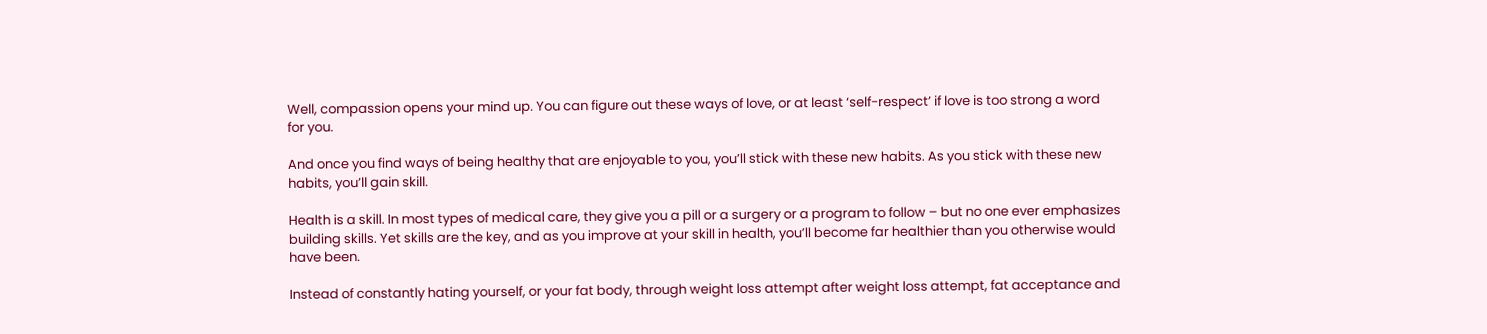Well, compassion opens your mind up. You can figure out these ways of love, or at least ‘self-respect’ if love is too strong a word for you.

And once you find ways of being healthy that are enjoyable to you, you’ll stick with these new habits. As you stick with these new habits, you’ll gain skill.

Health is a skill. In most types of medical care, they give you a pill or a surgery or a program to follow – but no one ever emphasizes building skills. Yet skills are the key, and as you improve at your skill in health, you’ll become far healthier than you otherwise would have been.

Instead of constantly hating yourself, or your fat body, through weight loss attempt after weight loss attempt, fat acceptance and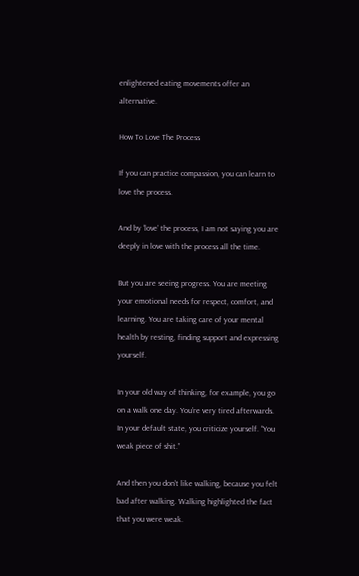enlightened eating movements offer an alternative.

How To Love The Process

If you can practice compassion, you can learn to love the process.

And by ‘love’ the process, I am not saying you are deeply in love with the process all the time.

But you are seeing progress. You are meeting your emotional needs for respect, comfort, and learning. You are taking care of your mental health by resting, finding support and expressing yourself.

In your old way of thinking, for example, you go on a walk one day. You’re very tired afterwards. In your default state, you criticize yourself. “You weak piece of shit.”

And then you don’t like walking, because you felt bad after walking. Walking highlighted the fact that you were weak.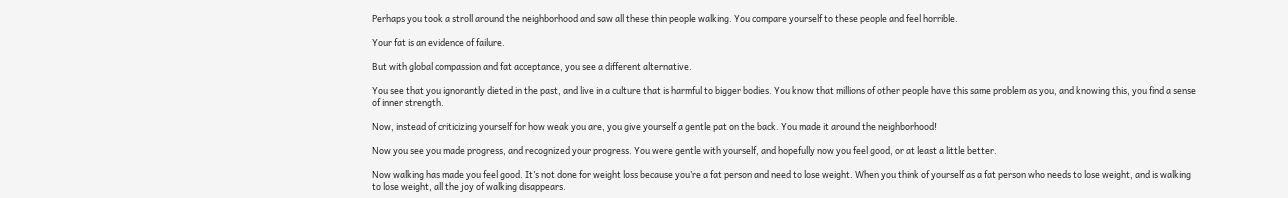Perhaps you took a stroll around the neighborhood and saw all these thin people walking. You compare yourself to these people and feel horrible.

Your fat is an evidence of failure.

But with global compassion and fat acceptance, you see a different alternative.

You see that you ignorantly dieted in the past, and live in a culture that is harmful to bigger bodies. You know that millions of other people have this same problem as you, and knowing this, you find a sense of inner strength.

Now, instead of criticizing yourself for how weak you are, you give yourself a gentle pat on the back. You made it around the neighborhood!

Now you see you made progress, and recognized your progress. You were gentle with yourself, and hopefully now you feel good, or at least a little better.

Now walking has made you feel good. It’s not done for weight loss because you’re a fat person and need to lose weight. When you think of yourself as a fat person who needs to lose weight, and is walking to lose weight, all the joy of walking disappears.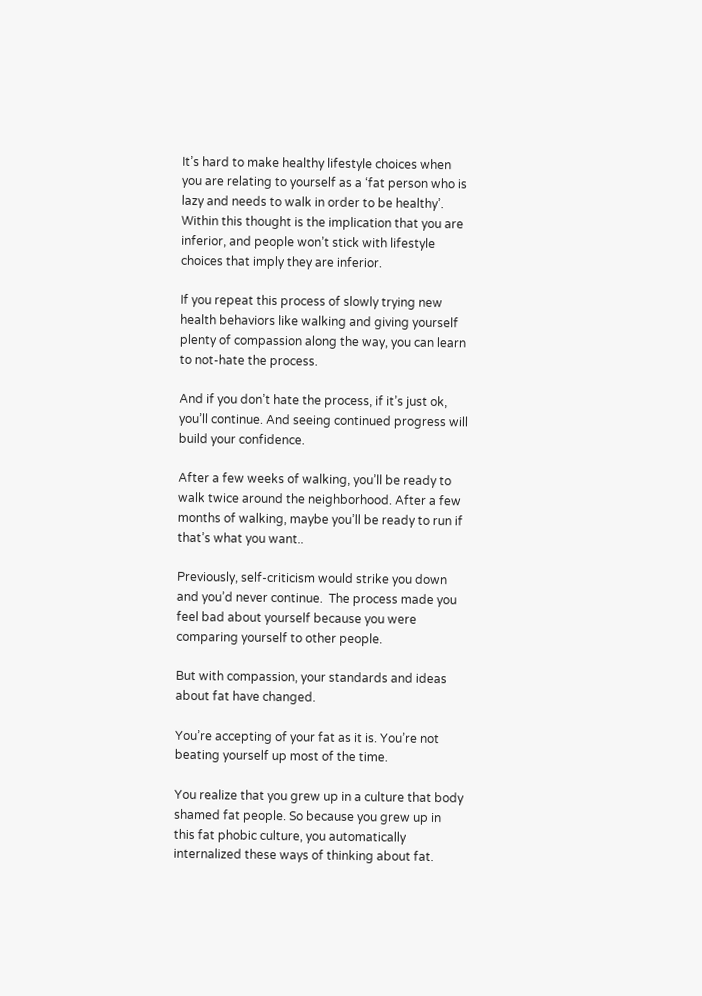It’s hard to make healthy lifestyle choices when you are relating to yourself as a ‘fat person who is lazy and needs to walk in order to be healthy’. Within this thought is the implication that you are inferior, and people won’t stick with lifestyle choices that imply they are inferior.

If you repeat this process of slowly trying new health behaviors like walking and giving yourself plenty of compassion along the way, you can learn to not-hate the process.

And if you don’t hate the process, if it’s just ok, you’ll continue. And seeing continued progress will build your confidence.

After a few weeks of walking, you’ll be ready to walk twice around the neighborhood. After a few months of walking, maybe you’ll be ready to run if that’s what you want..

Previously, self-criticism would strike you down and you’d never continue.  The process made you feel bad about yourself because you were comparing yourself to other people.

But with compassion, your standards and ideas about fat have changed.

You’re accepting of your fat as it is. You’re not beating yourself up most of the time.

You realize that you grew up in a culture that body shamed fat people. So because you grew up in this fat phobic culture, you automatically internalized these ways of thinking about fat.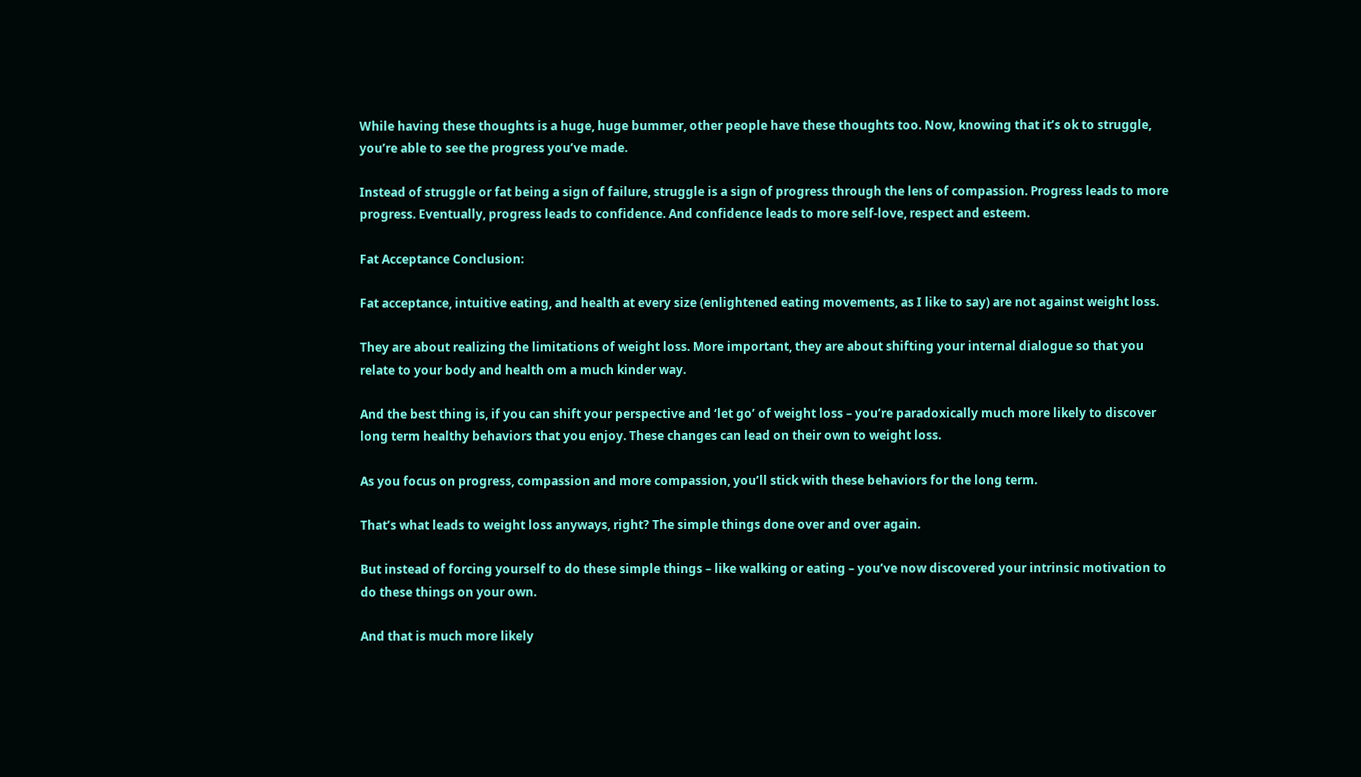While having these thoughts is a huge, huge bummer, other people have these thoughts too. Now, knowing that it’s ok to struggle, you’re able to see the progress you’ve made.

Instead of struggle or fat being a sign of failure, struggle is a sign of progress through the lens of compassion. Progress leads to more progress. Eventually, progress leads to confidence. And confidence leads to more self-love, respect and esteem.

Fat Acceptance Conclusion:

Fat acceptance, intuitive eating, and health at every size (enlightened eating movements, as I like to say) are not against weight loss.

They are about realizing the limitations of weight loss. More important, they are about shifting your internal dialogue so that you relate to your body and health om a much kinder way.

And the best thing is, if you can shift your perspective and ‘let go’ of weight loss – you’re paradoxically much more likely to discover long term healthy behaviors that you enjoy. These changes can lead on their own to weight loss.

As you focus on progress, compassion and more compassion, you’ll stick with these behaviors for the long term.

That’s what leads to weight loss anyways, right? The simple things done over and over again.

But instead of forcing yourself to do these simple things – like walking or eating – you’ve now discovered your intrinsic motivation to do these things on your own.

And that is much more likely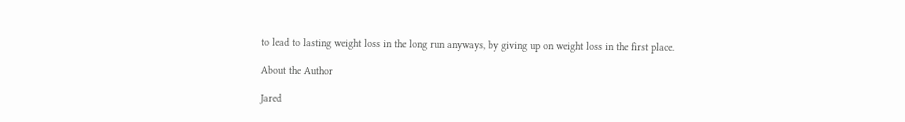to lead to lasting weight loss in the long run anyways, by giving up on weight loss in the first place.

About the Author

Jared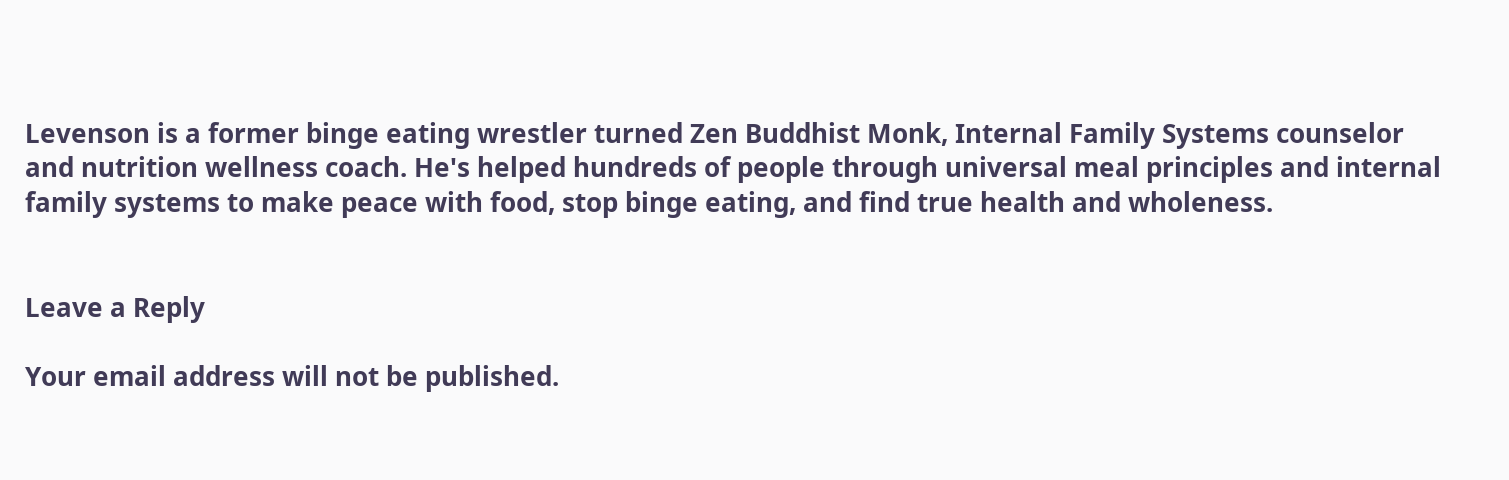Levenson is a former binge eating wrestler turned Zen Buddhist Monk, Internal Family Systems counselor and nutrition wellness coach. He's helped hundreds of people through universal meal principles and internal family systems to make peace with food, stop binge eating, and find true health and wholeness.


Leave a Reply

Your email address will not be published.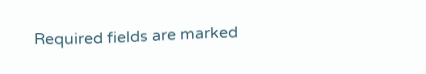Required fields are marked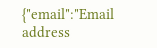{"email":"Email address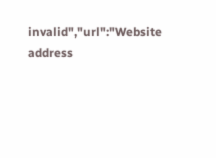invalid","url":"Website address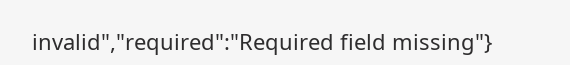invalid","required":"Required field missing"}